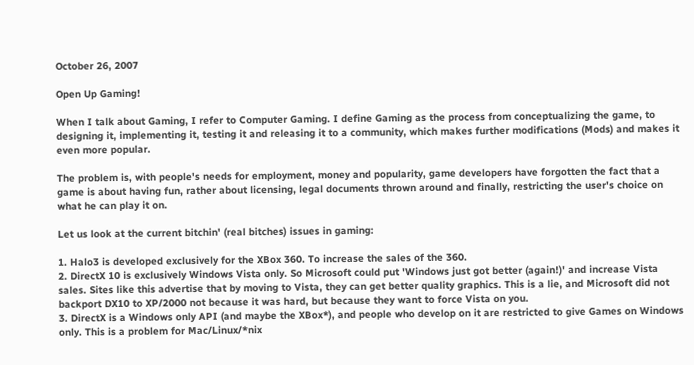October 26, 2007

Open Up Gaming!

When I talk about Gaming, I refer to Computer Gaming. I define Gaming as the process from conceptualizing the game, to designing it, implementing it, testing it and releasing it to a community, which makes further modifications (Mods) and makes it even more popular.

The problem is, with people's needs for employment, money and popularity, game developers have forgotten the fact that a game is about having fun, rather about licensing, legal documents thrown around and finally, restricting the user's choice on what he can play it on.

Let us look at the current bitchin' (real bitches) issues in gaming:

1. Halo3 is developed exclusively for the XBox 360. To increase the sales of the 360.
2. DirectX 10 is exclusively Windows Vista only. So Microsoft could put 'Windows just got better (again!)' and increase Vista sales. Sites like this advertise that by moving to Vista, they can get better quality graphics. This is a lie, and Microsoft did not backport DX10 to XP/2000 not because it was hard, but because they want to force Vista on you.
3. DirectX is a Windows only API (and maybe the XBox*), and people who develop on it are restricted to give Games on Windows only. This is a problem for Mac/Linux/*nix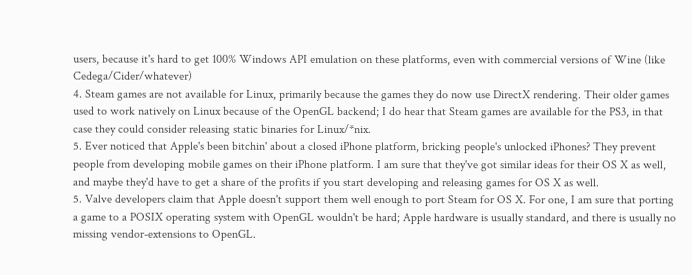users, because it's hard to get 100% Windows API emulation on these platforms, even with commercial versions of Wine (like Cedega/Cider/whatever)
4. Steam games are not available for Linux, primarily because the games they do now use DirectX rendering. Their older games used to work natively on Linux because of the OpenGL backend; I do hear that Steam games are available for the PS3, in that case they could consider releasing static binaries for Linux/*nix.
5. Ever noticed that Apple's been bitchin' about a closed iPhone platform, bricking people's unlocked iPhones? They prevent people from developing mobile games on their iPhone platform. I am sure that they've got similar ideas for their OS X as well, and maybe they'd have to get a share of the profits if you start developing and releasing games for OS X as well.
5. Valve developers claim that Apple doesn't support them well enough to port Steam for OS X. For one, I am sure that porting a game to a POSIX operating system with OpenGL wouldn't be hard; Apple hardware is usually standard, and there is usually no missing vendor-extensions to OpenGL.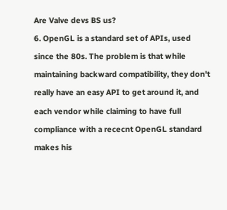Are Valve devs BS us?
6. OpenGL is a standard set of APIs, used since the 80s. The problem is that while maintaining backward compatibility, they don't really have an easy API to get around it, and each vendor while claiming to have full compliance with a rececnt OpenGL standard makes his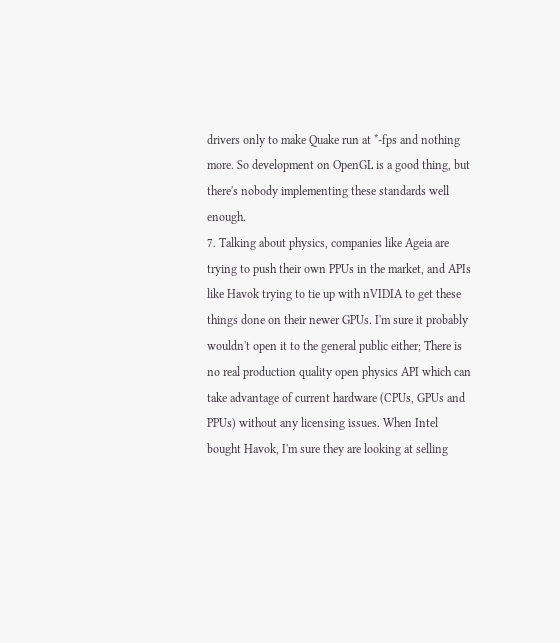drivers only to make Quake run at *-fps and nothing more. So development on OpenGL is a good thing, but there's nobody implementing these standards well enough.
7. Talking about physics, companies like Ageia are trying to push their own PPUs in the market, and APIs like Havok trying to tie up with nVIDIA to get these things done on their newer GPUs. I'm sure it probably wouldn't open it to the general public either; There is no real production quality open physics API which can take advantage of current hardware (CPUs, GPUs and PPUs) without any licensing issues. When Intel bought Havok, I'm sure they are looking at selling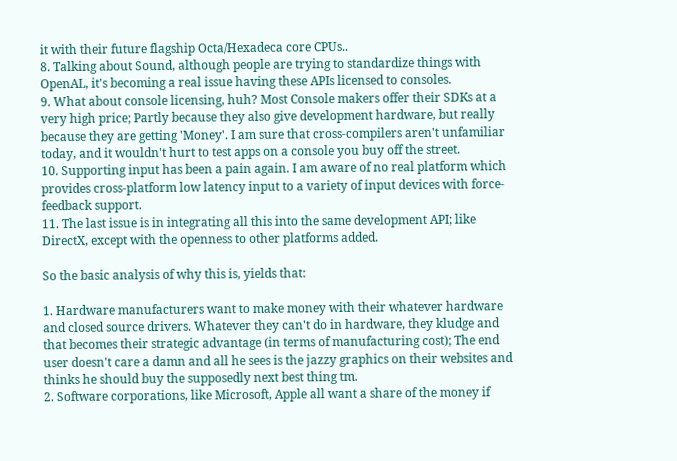it with their future flagship Octa/Hexadeca core CPUs..
8. Talking about Sound, although people are trying to standardize things with OpenAL, it's becoming a real issue having these APIs licensed to consoles.
9. What about console licensing, huh? Most Console makers offer their SDKs at a very high price; Partly because they also give development hardware, but really because they are getting 'Money'. I am sure that cross-compilers aren't unfamiliar today, and it wouldn't hurt to test apps on a console you buy off the street.
10. Supporting input has been a pain again. I am aware of no real platform which provides cross-platform low latency input to a variety of input devices with force-feedback support.
11. The last issue is in integrating all this into the same development API; like DirectX, except with the openness to other platforms added.

So the basic analysis of why this is, yields that:

1. Hardware manufacturers want to make money with their whatever hardware and closed source drivers. Whatever they can't do in hardware, they kludge and that becomes their strategic advantage (in terms of manufacturing cost); The end user doesn't care a damn and all he sees is the jazzy graphics on their websites and thinks he should buy the supposedly next best thing tm.
2. Software corporations, like Microsoft, Apple all want a share of the money if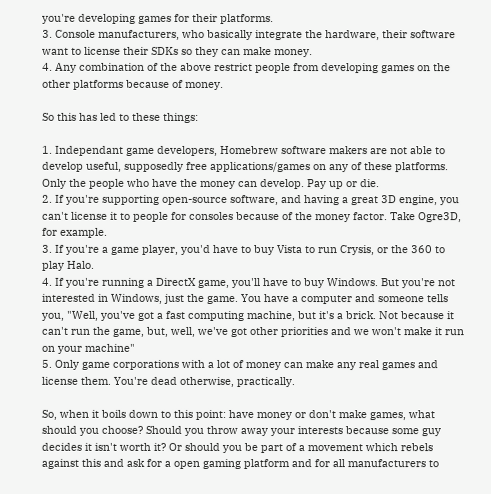you're developing games for their platforms.
3. Console manufacturers, who basically integrate the hardware, their software want to license their SDKs so they can make money.
4. Any combination of the above restrict people from developing games on the other platforms because of money.

So this has led to these things:

1. Independant game developers, Homebrew software makers are not able to develop useful, supposedly free applications/games on any of these platforms. Only the people who have the money can develop. Pay up or die.
2. If you're supporting open-source software, and having a great 3D engine, you can't license it to people for consoles because of the money factor. Take Ogre3D, for example.
3. If you're a game player, you'd have to buy Vista to run Crysis, or the 360 to play Halo.
4. If you're running a DirectX game, you'll have to buy Windows. But you're not interested in Windows, just the game. You have a computer and someone tells you, "Well, you've got a fast computing machine, but it's a brick. Not because it can't run the game, but, well, we've got other priorities and we won't make it run on your machine"
5. Only game corporations with a lot of money can make any real games and license them. You're dead otherwise, practically.

So, when it boils down to this point: have money or don't make games, what should you choose? Should you throw away your interests because some guy decides it isn't worth it? Or should you be part of a movement which rebels against this and ask for a open gaming platform and for all manufacturers to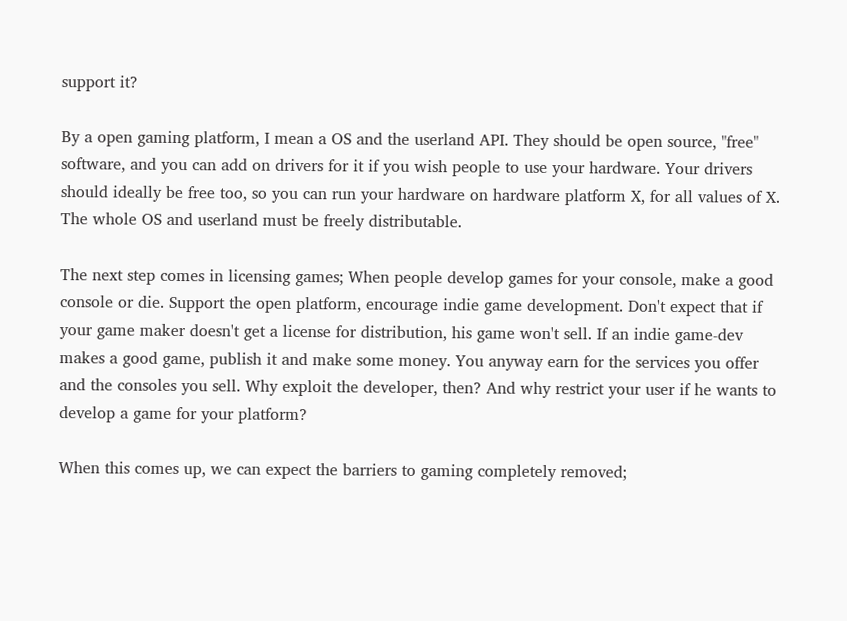support it?

By a open gaming platform, I mean a OS and the userland API. They should be open source, "free" software, and you can add on drivers for it if you wish people to use your hardware. Your drivers should ideally be free too, so you can run your hardware on hardware platform X, for all values of X. The whole OS and userland must be freely distributable.

The next step comes in licensing games; When people develop games for your console, make a good console or die. Support the open platform, encourage indie game development. Don't expect that if your game maker doesn't get a license for distribution, his game won't sell. If an indie game-dev makes a good game, publish it and make some money. You anyway earn for the services you offer and the consoles you sell. Why exploit the developer, then? And why restrict your user if he wants to develop a game for your platform?

When this comes up, we can expect the barriers to gaming completely removed;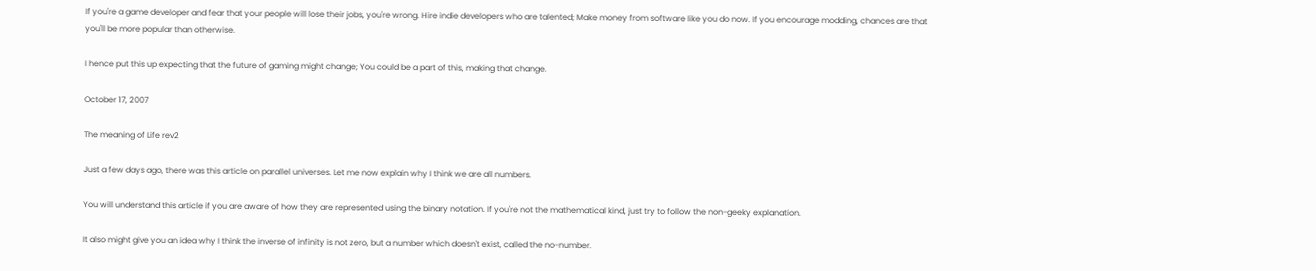If you're a game developer and fear that your people will lose their jobs, you're wrong. Hire indie developers who are talented; Make money from software like you do now. If you encourage modding, chances are that you'll be more popular than otherwise.

I hence put this up expecting that the future of gaming might change; You could be a part of this, making that change.

October 17, 2007

The meaning of Life rev2

Just a few days ago, there was this article on parallel universes. Let me now explain why I think we are all numbers.

You will understand this article if you are aware of how they are represented using the binary notation. If you're not the mathematical kind, just try to follow the non-geeky explanation.

It also might give you an idea why I think the inverse of infinity is not zero, but a number which doesn't exist, called the no-number.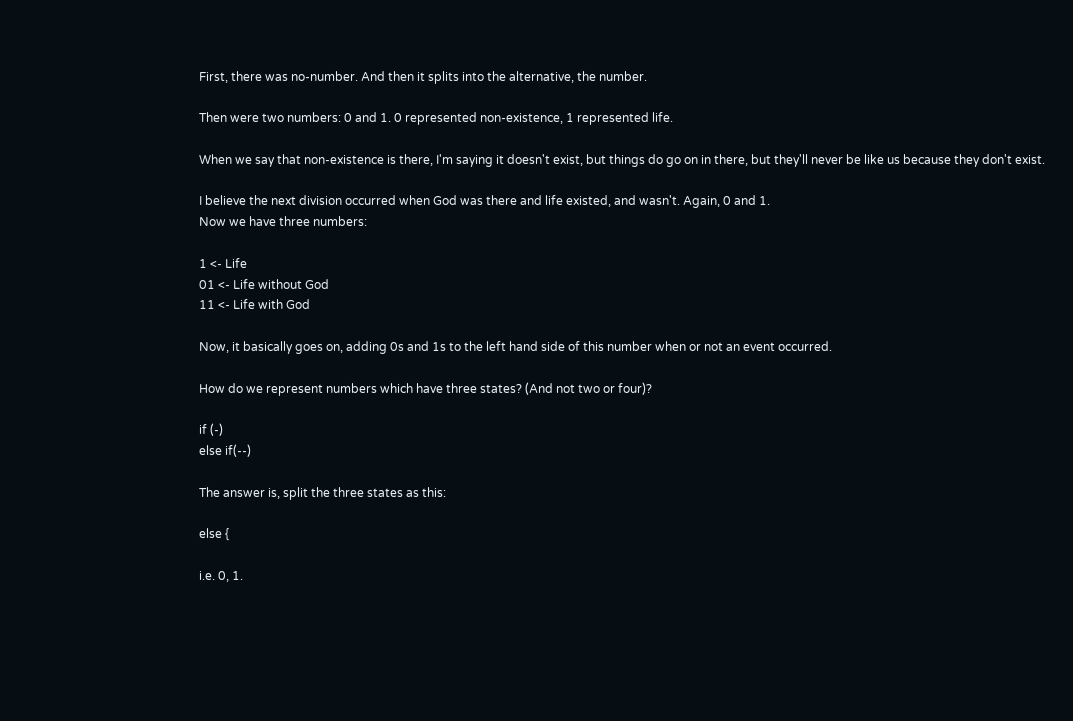First, there was no-number. And then it splits into the alternative, the number.

Then were two numbers: 0 and 1. 0 represented non-existence, 1 represented life.

When we say that non-existence is there, I'm saying it doesn't exist, but things do go on in there, but they'll never be like us because they don't exist.

I believe the next division occurred when God was there and life existed, and wasn't. Again, 0 and 1.
Now we have three numbers:

1 <- Life
01 <- Life without God
11 <- Life with God

Now, it basically goes on, adding 0s and 1s to the left hand side of this number when or not an event occurred.

How do we represent numbers which have three states? (And not two or four)?

if (-)
else if(--)

The answer is, split the three states as this:

else {

i.e. 0, 1.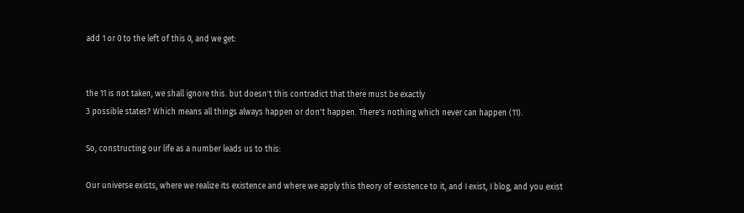add 1 or 0 to the left of this 0, and we get:


the 11 is not taken, we shall ignore this. but doesn't this contradict that there must be exactly
3 possible states? Which means all things always happen or don't happen. There's nothing which never can happen (11).

So, constructing our life as a number leads us to this:

Our universe exists, where we realize its existence and where we apply this theory of existence to it, and I exist, I blog, and you exist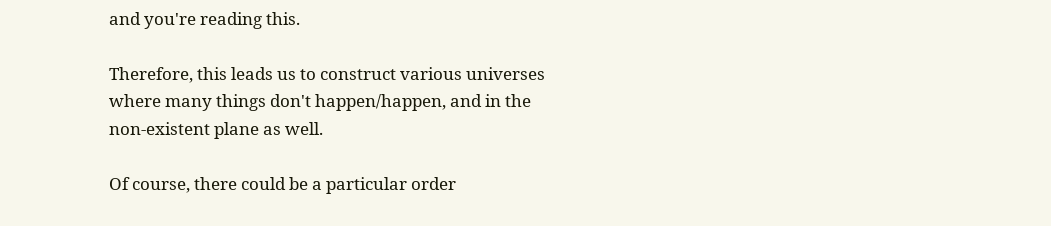and you're reading this.

Therefore, this leads us to construct various universes where many things don't happen/happen, and in the non-existent plane as well.

Of course, there could be a particular order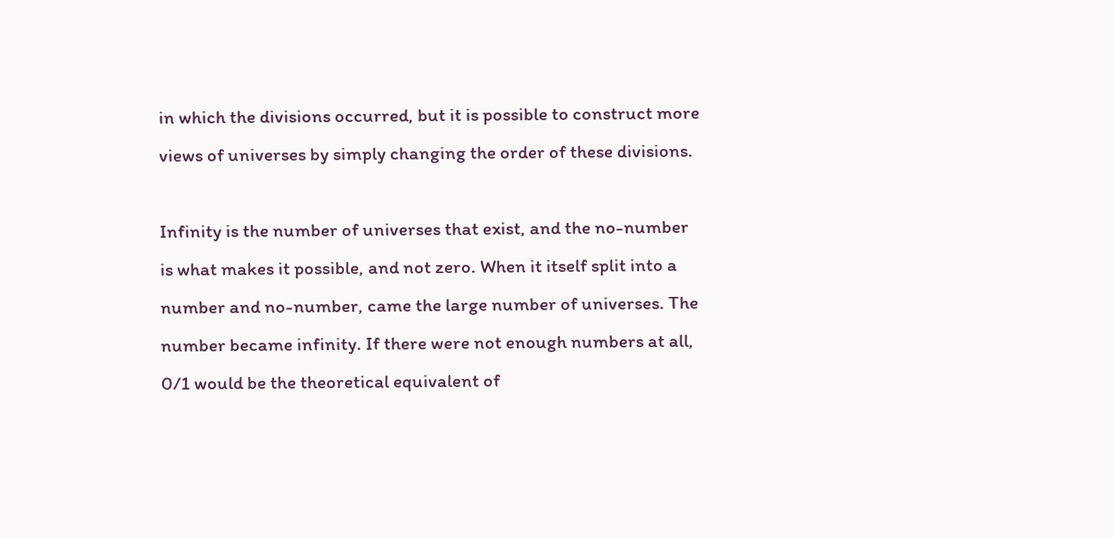in which the divisions occurred, but it is possible to construct more views of universes by simply changing the order of these divisions.

Infinity is the number of universes that exist, and the no-number is what makes it possible, and not zero. When it itself split into a number and no-number, came the large number of universes. The number became infinity. If there were not enough numbers at all, 0/1 would be the theoretical equivalent of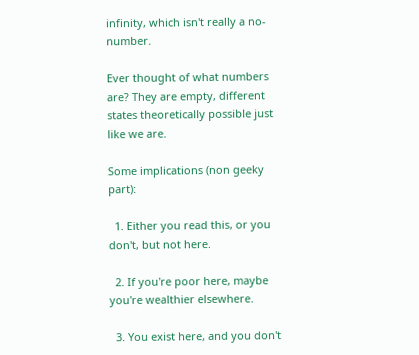infinity, which isn't really a no-number.

Ever thought of what numbers are? They are empty, different states theoretically possible just like we are.

Some implications (non geeky part):

  1. Either you read this, or you don't, but not here.

  2. If you're poor here, maybe you're wealthier elsewhere.

  3. You exist here, and you don't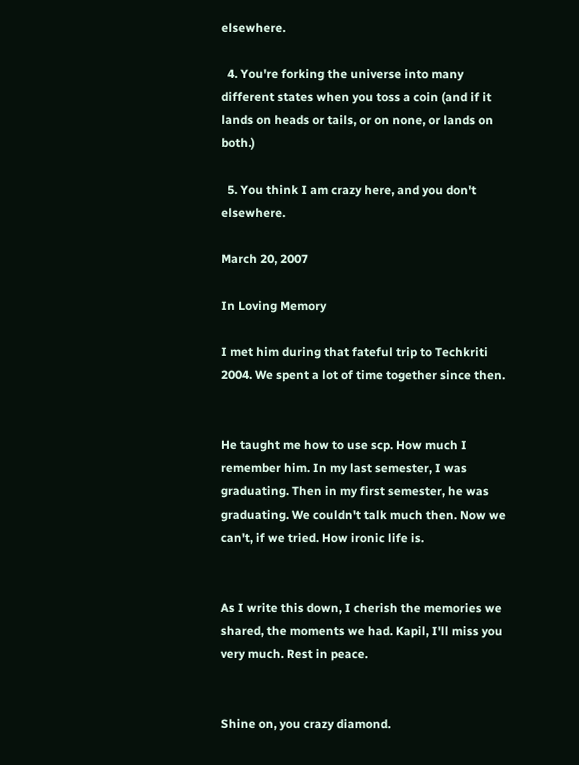elsewhere.

  4. You're forking the universe into many different states when you toss a coin (and if it lands on heads or tails, or on none, or lands on both.)

  5. You think I am crazy here, and you don't elsewhere.

March 20, 2007

In Loving Memory

I met him during that fateful trip to Techkriti 2004. We spent a lot of time together since then.


He taught me how to use scp. How much I remember him. In my last semester, I was graduating. Then in my first semester, he was graduating. We couldn't talk much then. Now we can't, if we tried. How ironic life is.


As I write this down, I cherish the memories we shared, the moments we had. Kapil, I'll miss you very much. Rest in peace.


Shine on, you crazy diamond.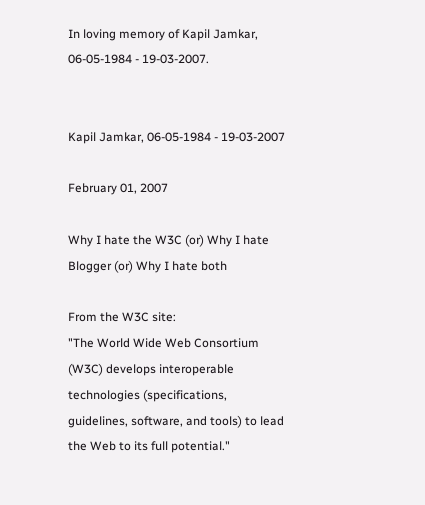In loving memory of Kapil Jamkar, 06-05-1984 - 19-03-2007.


Kapil Jamkar, 06-05-1984 - 19-03-2007

February 01, 2007

Why I hate the W3C (or) Why I hate Blogger (or) Why I hate both

From the W3C site:
"The World Wide Web Consortium (W3C) develops interoperable
technologies (specifications, guidelines, software, and tools) to lead
the Web to its full potential."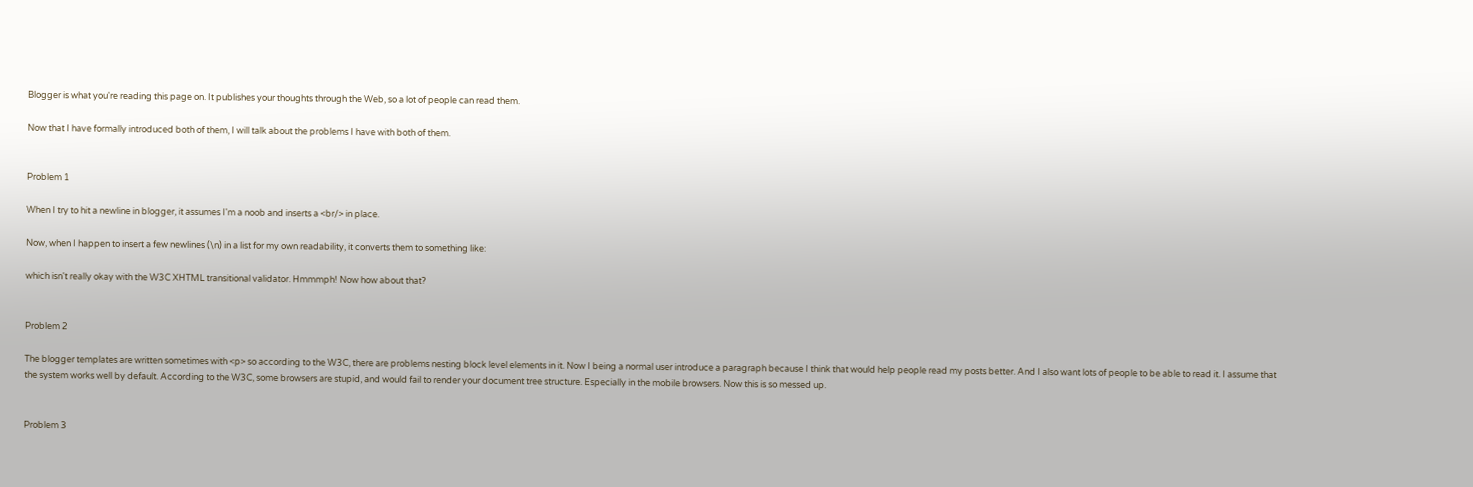Blogger is what you're reading this page on. It publishes your thoughts through the Web, so a lot of people can read them.

Now that I have formally introduced both of them, I will talk about the problems I have with both of them.


Problem 1

When I try to hit a newline in blogger, it assumes I'm a noob and inserts a <br/> in place.

Now, when I happen to insert a few newlines (\n) in a list for my own readability, it converts them to something like:

which isn't really okay with the W3C XHTML transitional validator. Hmmmph! Now how about that?


Problem 2

The blogger templates are written sometimes with <p> so according to the W3C, there are problems nesting block level elements in it. Now I being a normal user introduce a paragraph because I think that would help people read my posts better. And I also want lots of people to be able to read it. I assume that the system works well by default. According to the W3C, some browsers are stupid, and would fail to render your document tree structure. Especially in the mobile browsers. Now this is so messed up.


Problem 3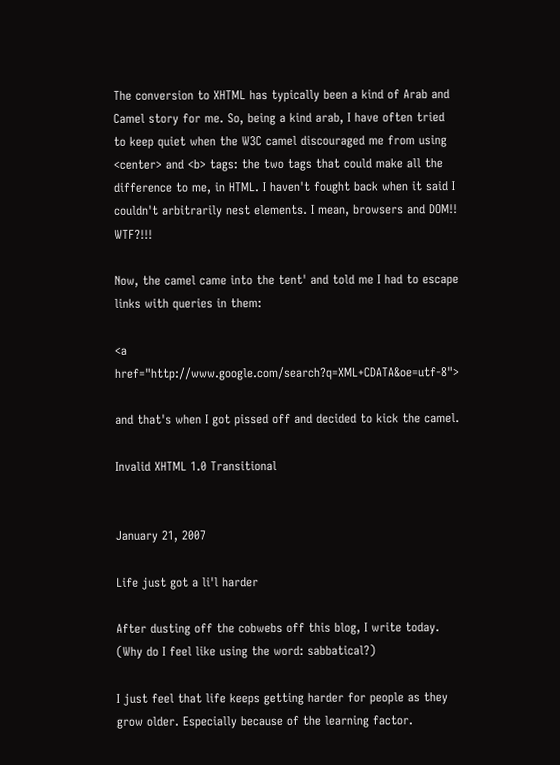The conversion to XHTML has typically been a kind of Arab and Camel story for me. So, being a kind arab, I have often tried to keep quiet when the W3C camel discouraged me from using <center> and <b> tags: the two tags that could make all the difference to me, in HTML. I haven't fought back when it said I couldn't arbitrarily nest elements. I mean, browsers and DOM!! WTF?!!!

Now, the camel came into the tent' and told me I had to escape links with queries in them:

<a href="http://www.google.com/search?q=XML+CDATA&oe=utf-8">

and that's when I got pissed off and decided to kick the camel.

Invalid XHTML 1.0 Transitional


January 21, 2007

Life just got a li'l harder

After dusting off the cobwebs off this blog, I write today. (Why do I feel like using the word: sabbatical?)

I just feel that life keeps getting harder for people as they grow older. Especially because of the learning factor.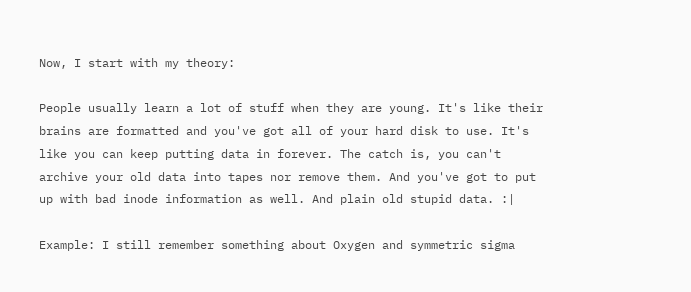Now, I start with my theory:

People usually learn a lot of stuff when they are young. It's like their brains are formatted and you've got all of your hard disk to use. It's like you can keep putting data in forever. The catch is, you can't archive your old data into tapes nor remove them. And you've got to put up with bad inode information as well. And plain old stupid data. :|

Example: I still remember something about Oxygen and symmetric sigma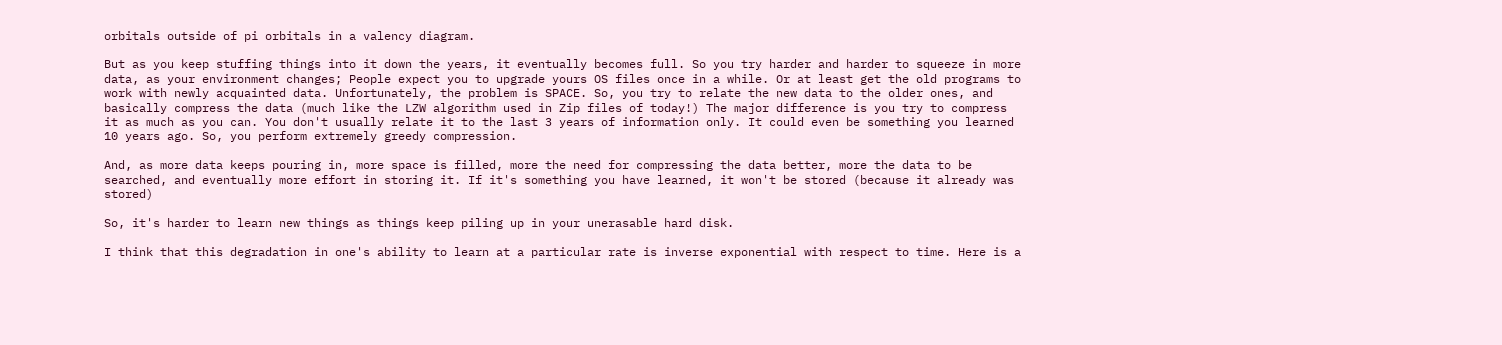orbitals outside of pi orbitals in a valency diagram.

But as you keep stuffing things into it down the years, it eventually becomes full. So you try harder and harder to squeeze in more data, as your environment changes; People expect you to upgrade yours OS files once in a while. Or at least get the old programs to work with newly acquainted data. Unfortunately, the problem is SPACE. So, you try to relate the new data to the older ones, and basically compress the data (much like the LZW algorithm used in Zip files of today!) The major difference is you try to compress it as much as you can. You don't usually relate it to the last 3 years of information only. It could even be something you learned 10 years ago. So, you perform extremely greedy compression.

And, as more data keeps pouring in, more space is filled, more the need for compressing the data better, more the data to be searched, and eventually more effort in storing it. If it's something you have learned, it won't be stored (because it already was stored)

So, it's harder to learn new things as things keep piling up in your unerasable hard disk.

I think that this degradation in one's ability to learn at a particular rate is inverse exponential with respect to time. Here is a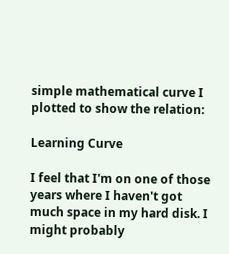simple mathematical curve I plotted to show the relation:

Learning Curve

I feel that I'm on one of those years where I haven't got much space in my hard disk. I might probably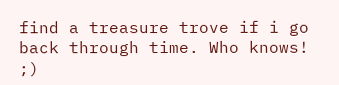find a treasure trove if i go back through time. Who knows! ;)